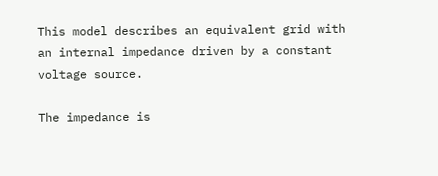This model describes an equivalent grid with an internal impedance driven by a constant voltage source.

The impedance is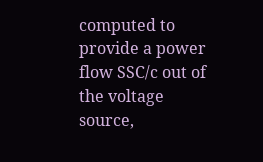computed to provide a power flow SSC/c out of the voltage source,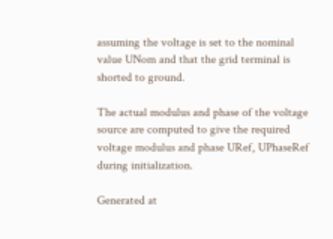assuming the voltage is set to the nominal value UNom and that the grid terminal is shorted to ground.

The actual modulus and phase of the voltage source are computed to give the required voltage modulus and phase URef, UPhaseRef during initialization.

Generated at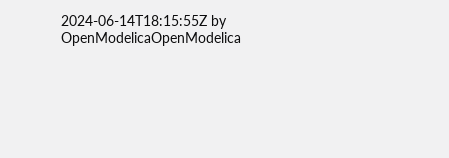2024-06-14T18:15:55Z by OpenModelicaOpenModelica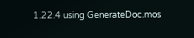1.22.4 using GenerateDoc.mos